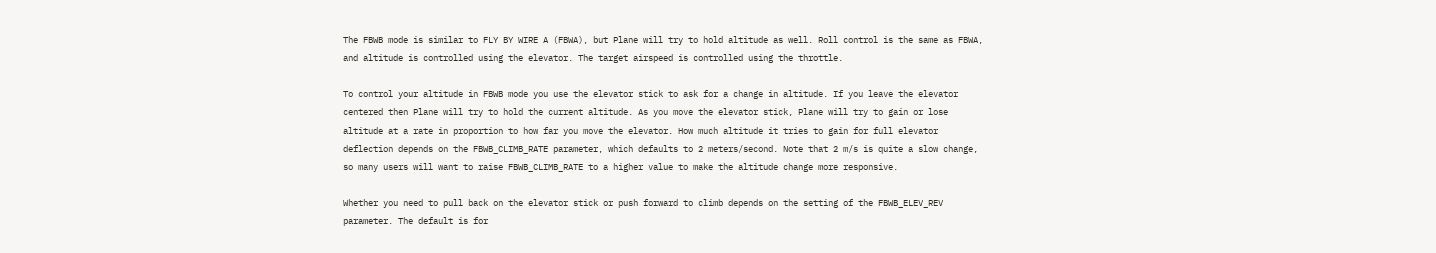The FBWB mode is similar to FLY BY WIRE A (FBWA), but Plane will try to hold altitude as well. Roll control is the same as FBWA, and altitude is controlled using the elevator. The target airspeed is controlled using the throttle.

To control your altitude in FBWB mode you use the elevator stick to ask for a change in altitude. If you leave the elevator centered then Plane will try to hold the current altitude. As you move the elevator stick, Plane will try to gain or lose altitude at a rate in proportion to how far you move the elevator. How much altitude it tries to gain for full elevator deflection depends on the FBWB_CLIMB_RATE parameter, which defaults to 2 meters/second. Note that 2 m/s is quite a slow change, so many users will want to raise FBWB_CLIMB_RATE to a higher value to make the altitude change more responsive.

Whether you need to pull back on the elevator stick or push forward to climb depends on the setting of the FBWB_ELEV_REV parameter. The default is for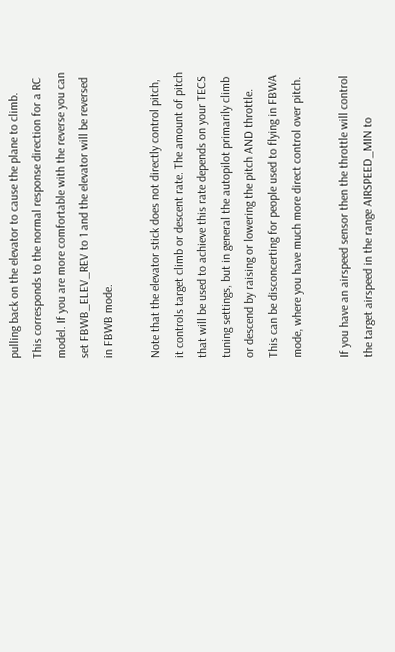pulling back on the elevator to cause the plane to climb. This corresponds to the normal response direction for a RC model. If you are more comfortable with the reverse you can set FBWB_ELEV_REV to 1 and the elevator will be reversed in FBWB mode.

Note that the elevator stick does not directly control pitch, it controls target climb or descent rate. The amount of pitch that will be used to achieve this rate depends on your TECS tuning settings, but in general the autopilot primarily climb or descend by raising or lowering the pitch AND throttle. This can be disconcerting for people used to flying in FBWA mode, where you have much more direct control over pitch.

If you have an airspeed sensor then the throttle will control the target airspeed in the range AIRSPEED_MIN to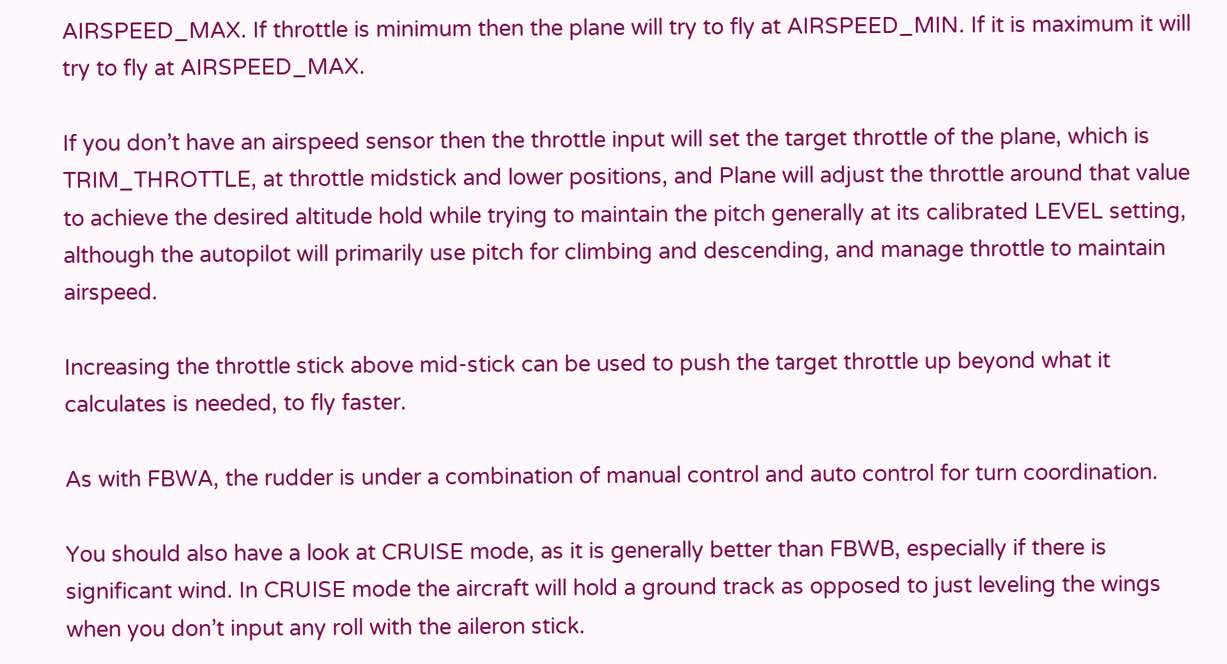AIRSPEED_MAX. If throttle is minimum then the plane will try to fly at AIRSPEED_MIN. If it is maximum it will try to fly at AIRSPEED_MAX.

If you don’t have an airspeed sensor then the throttle input will set the target throttle of the plane, which is TRIM_THROTTLE, at throttle midstick and lower positions, and Plane will adjust the throttle around that value to achieve the desired altitude hold while trying to maintain the pitch generally at its calibrated LEVEL setting, although the autopilot will primarily use pitch for climbing and descending, and manage throttle to maintain airspeed.

Increasing the throttle stick above mid-stick can be used to push the target throttle up beyond what it calculates is needed, to fly faster.

As with FBWA, the rudder is under a combination of manual control and auto control for turn coordination.

You should also have a look at CRUISE mode, as it is generally better than FBWB, especially if there is significant wind. In CRUISE mode the aircraft will hold a ground track as opposed to just leveling the wings when you don’t input any roll with the aileron stick.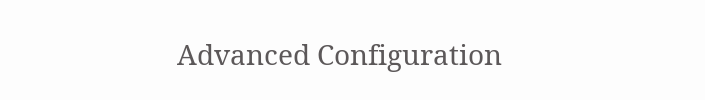Advanced Configuration